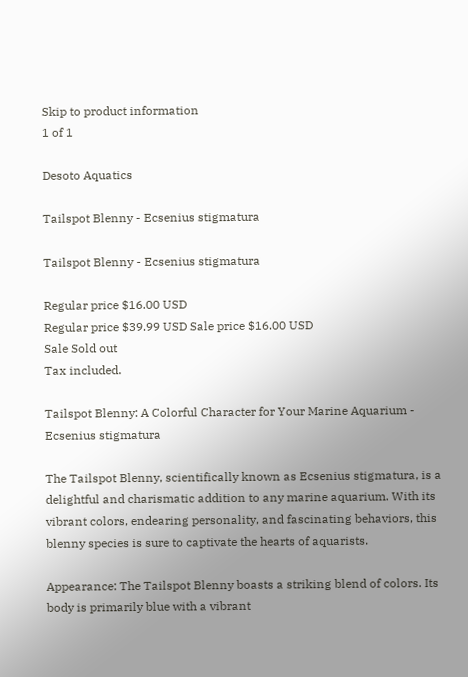Skip to product information
1 of 1

Desoto Aquatics

Tailspot Blenny - Ecsenius stigmatura

Tailspot Blenny - Ecsenius stigmatura

Regular price $16.00 USD
Regular price $39.99 USD Sale price $16.00 USD
Sale Sold out
Tax included.

Tailspot Blenny: A Colorful Character for Your Marine Aquarium - Ecsenius stigmatura

The Tailspot Blenny, scientifically known as Ecsenius stigmatura, is a delightful and charismatic addition to any marine aquarium. With its vibrant colors, endearing personality, and fascinating behaviors, this blenny species is sure to captivate the hearts of aquarists.

Appearance: The Tailspot Blenny boasts a striking blend of colors. Its body is primarily blue with a vibrant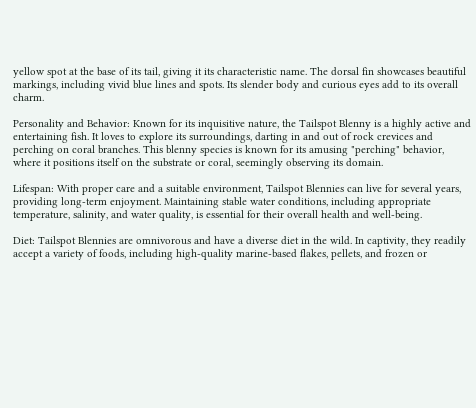yellow spot at the base of its tail, giving it its characteristic name. The dorsal fin showcases beautiful markings, including vivid blue lines and spots. Its slender body and curious eyes add to its overall charm.

Personality and Behavior: Known for its inquisitive nature, the Tailspot Blenny is a highly active and entertaining fish. It loves to explore its surroundings, darting in and out of rock crevices and perching on coral branches. This blenny species is known for its amusing "perching" behavior, where it positions itself on the substrate or coral, seemingly observing its domain.

Lifespan: With proper care and a suitable environment, Tailspot Blennies can live for several years, providing long-term enjoyment. Maintaining stable water conditions, including appropriate temperature, salinity, and water quality, is essential for their overall health and well-being.

Diet: Tailspot Blennies are omnivorous and have a diverse diet in the wild. In captivity, they readily accept a variety of foods, including high-quality marine-based flakes, pellets, and frozen or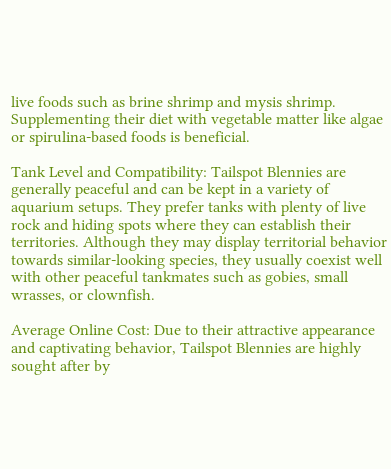live foods such as brine shrimp and mysis shrimp. Supplementing their diet with vegetable matter like algae or spirulina-based foods is beneficial.

Tank Level and Compatibility: Tailspot Blennies are generally peaceful and can be kept in a variety of aquarium setups. They prefer tanks with plenty of live rock and hiding spots where they can establish their territories. Although they may display territorial behavior towards similar-looking species, they usually coexist well with other peaceful tankmates such as gobies, small wrasses, or clownfish.

Average Online Cost: Due to their attractive appearance and captivating behavior, Tailspot Blennies are highly sought after by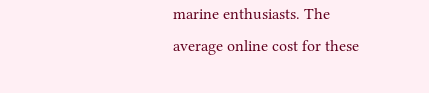marine enthusiasts. The average online cost for these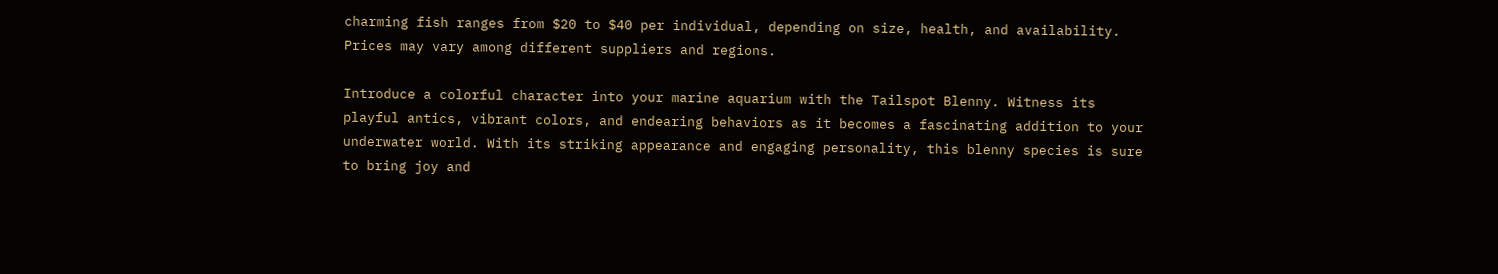charming fish ranges from $20 to $40 per individual, depending on size, health, and availability. Prices may vary among different suppliers and regions.

Introduce a colorful character into your marine aquarium with the Tailspot Blenny. Witness its playful antics, vibrant colors, and endearing behaviors as it becomes a fascinating addition to your underwater world. With its striking appearance and engaging personality, this blenny species is sure to bring joy and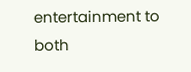entertainment to both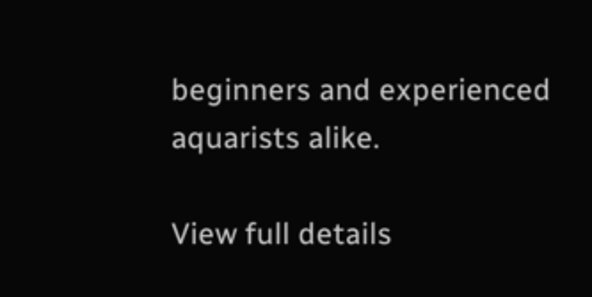beginners and experienced aquarists alike.

View full details